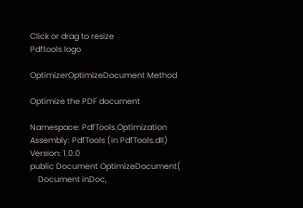Click or drag to resize
Pdftools logo

OptimizerOptimizeDocument Method

Optimize the PDF document

Namespace: PdfTools.Optimization
Assembly: PdfTools (in PdfTools.dll) Version: 1.0.0
public Document OptimizeDocument(
    Document inDoc,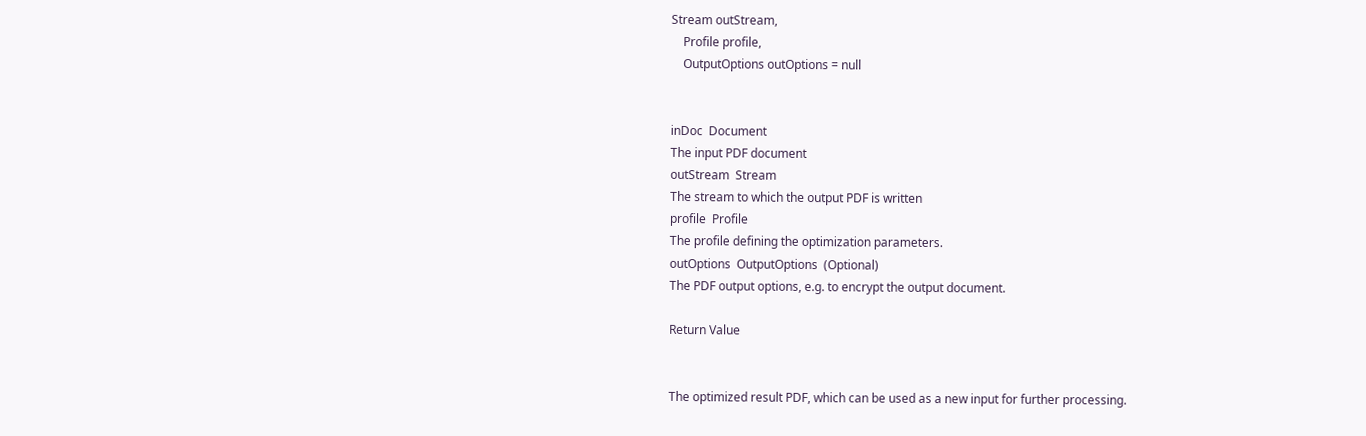Stream outStream,
    Profile profile,
    OutputOptions outOptions = null


inDoc  Document
The input PDF document
outStream  Stream
The stream to which the output PDF is written
profile  Profile
The profile defining the optimization parameters.
outOptions  OutputOptions  (Optional)
The PDF output options, e.g. to encrypt the output document.

Return Value


The optimized result PDF, which can be used as a new input for further processing.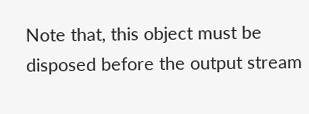Note that, this object must be disposed before the output stream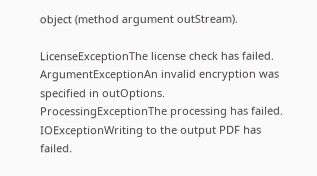object (method argument outStream).

LicenseExceptionThe license check has failed.
ArgumentExceptionAn invalid encryption was specified in outOptions.
ProcessingExceptionThe processing has failed.
IOExceptionWriting to the output PDF has failed.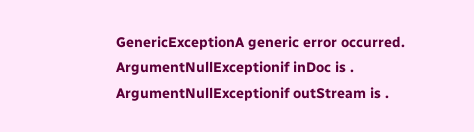GenericExceptionA generic error occurred.
ArgumentNullExceptionif inDoc is .
ArgumentNullExceptionif outStream is .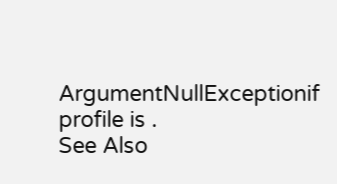ArgumentNullExceptionif profile is .
See Also